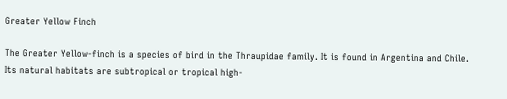Greater Yellow Finch

The Greater Yellow-finch is a species of bird in the Thraupidae family. It is found in Argentina and Chile. Its natural habitats are subtropical or tropical high-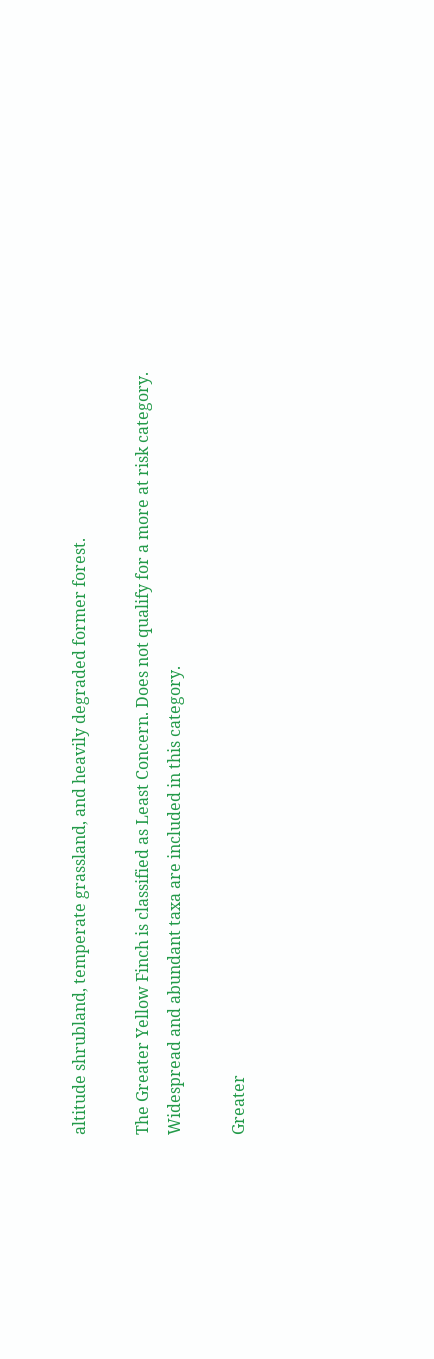altitude shrubland, temperate grassland, and heavily degraded former forest.

The Greater Yellow Finch is classified as Least Concern. Does not qualify for a more at risk category. Widespread and abundant taxa are included in this category.

Greater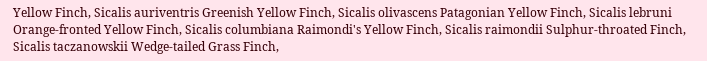Yellow Finch, Sicalis auriventris Greenish Yellow Finch, Sicalis olivascens Patagonian Yellow Finch, Sicalis lebruni Orange-fronted Yellow Finch, Sicalis columbiana Raimondi's Yellow Finch, Sicalis raimondii Sulphur-throated Finch, Sicalis taczanowskii Wedge-tailed Grass Finch,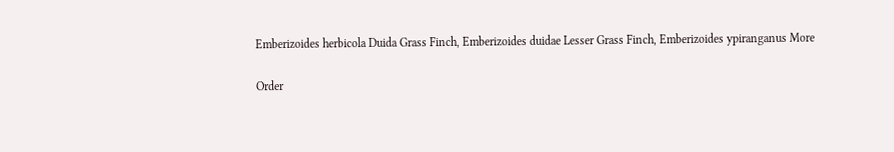Emberizoides herbicola Duida Grass Finch, Emberizoides duidae Lesser Grass Finch, Emberizoides ypiranganus More

Order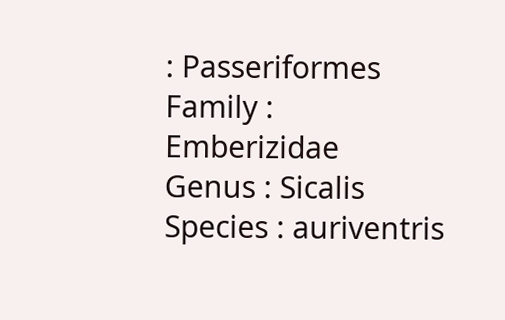: Passeriformes
Family : Emberizidae
Genus : Sicalis
Species : auriventris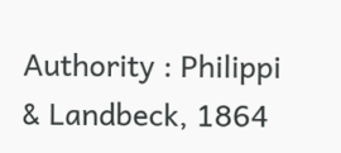Authority : Philippi & Landbeck, 1864